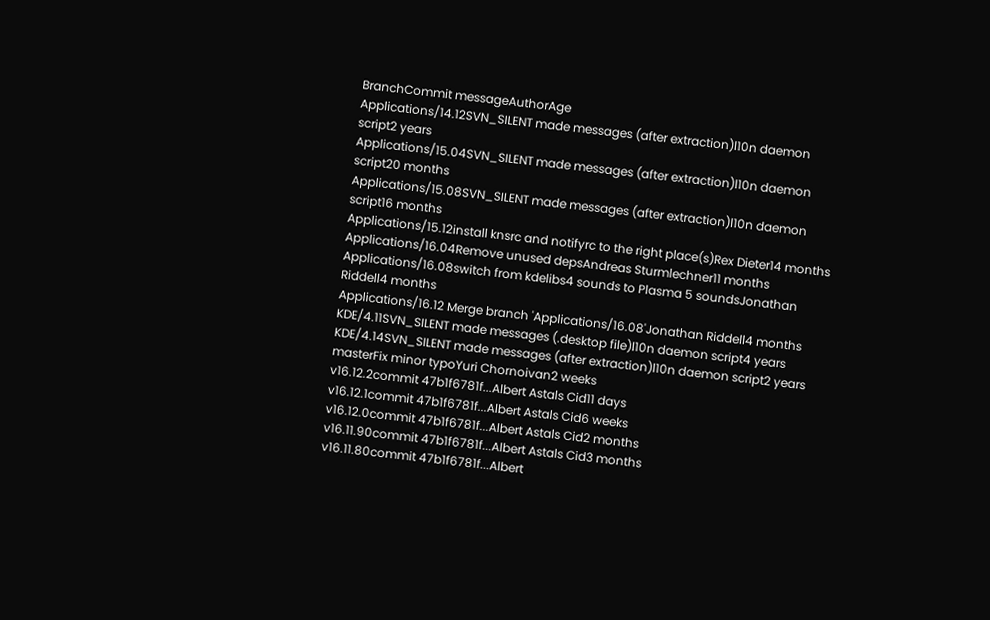BranchCommit messageAuthorAge
Applications/14.12SVN_SILENT made messages (after extraction)l10n daemon script2 years
Applications/15.04SVN_SILENT made messages (after extraction)l10n daemon script20 months
Applications/15.08SVN_SILENT made messages (after extraction)l10n daemon script16 months
Applications/15.12install knsrc and notifyrc to the right place(s)Rex Dieter14 months
Applications/16.04Remove unused depsAndreas Sturmlechner11 months
Applications/16.08switch from kdelibs4 sounds to Plasma 5 soundsJonathan Riddell4 months
Applications/16.12 Merge branch 'Applications/16.08'Jonathan Riddell4 months
KDE/4.11SVN_SILENT made messages (.desktop file)l10n daemon script4 years
KDE/4.14SVN_SILENT made messages (after extraction)l10n daemon script2 years
masterFix minor typoYuri Chornoivan2 weeks
v16.12.2commit 47b1f6781f...Albert Astals Cid11 days
v16.12.1commit 47b1f6781f...Albert Astals Cid6 weeks
v16.12.0commit 47b1f6781f...Albert Astals Cid2 months
v16.11.90commit 47b1f6781f...Albert Astals Cid3 months
v16.11.80commit 47b1f6781f...Albert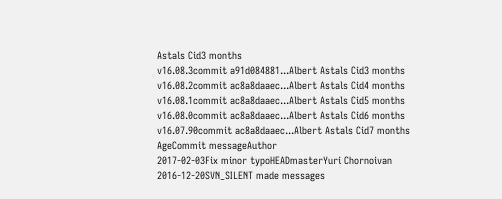Astals Cid3 months
v16.08.3commit a91d084881...Albert Astals Cid3 months
v16.08.2commit ac8a8daaec...Albert Astals Cid4 months
v16.08.1commit ac8a8daaec...Albert Astals Cid5 months
v16.08.0commit ac8a8daaec...Albert Astals Cid6 months
v16.07.90commit ac8a8daaec...Albert Astals Cid7 months
AgeCommit messageAuthor
2017-02-03Fix minor typoHEADmasterYuri Chornoivan
2016-12-20SVN_SILENT made messages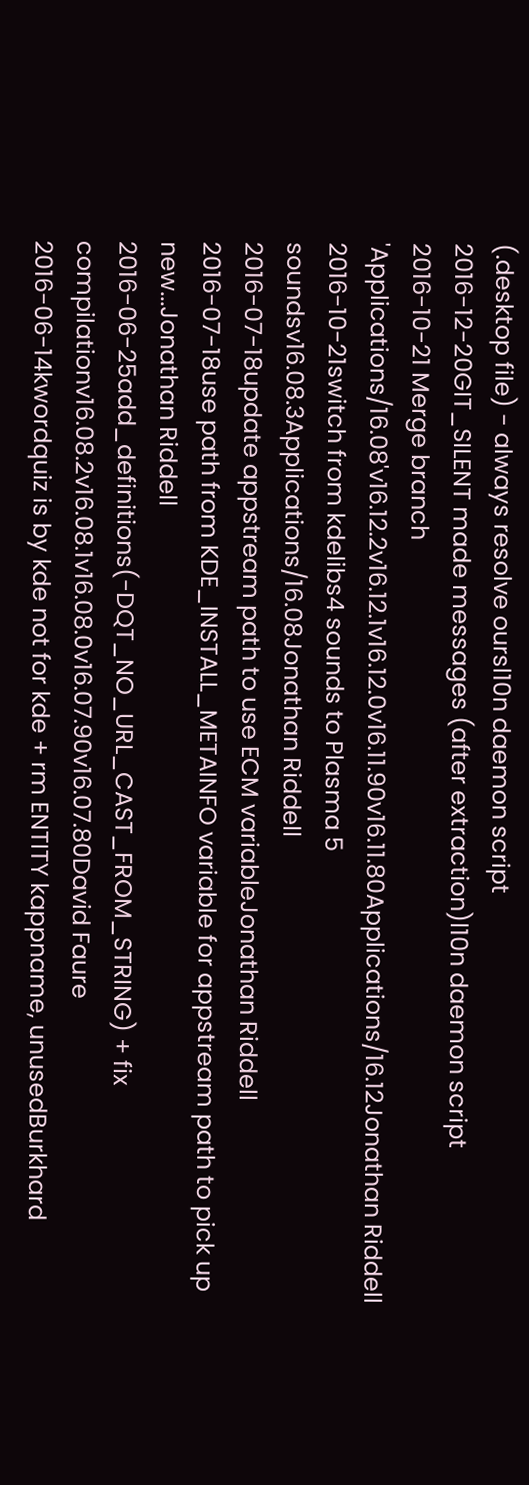(.desktop file) - always resolve oursl10n daemon script
2016-12-20GIT_SILENT made messages (after extraction)l10n daemon script
2016-10-21 Merge branch 'Applications/16.08'v16.12.2v16.12.1v16.12.0v16.11.90v16.11.80Applications/16.12Jonathan Riddell
2016-10-21switch from kdelibs4 sounds to Plasma 5 soundsv16.08.3Applications/16.08Jonathan Riddell
2016-07-18update appstream path to use ECM variableJonathan Riddell
2016-07-18use path from KDE_INSTALL_METAINFO variable for appstream path to pick up new...Jonathan Riddell
2016-06-25add_definitions(-DQT_NO_URL_CAST_FROM_STRING) + fix compilationv16.08.2v16.08.1v16.08.0v16.07.90v16.07.80David Faure
2016-06-14kwordquiz is by kde not for kde + rm ENTITY kappname, unusedBurkhard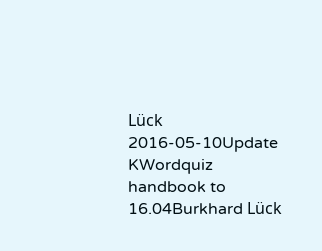Lück
2016-05-10Update KWordquiz handbook to 16.04Burkhard Lück